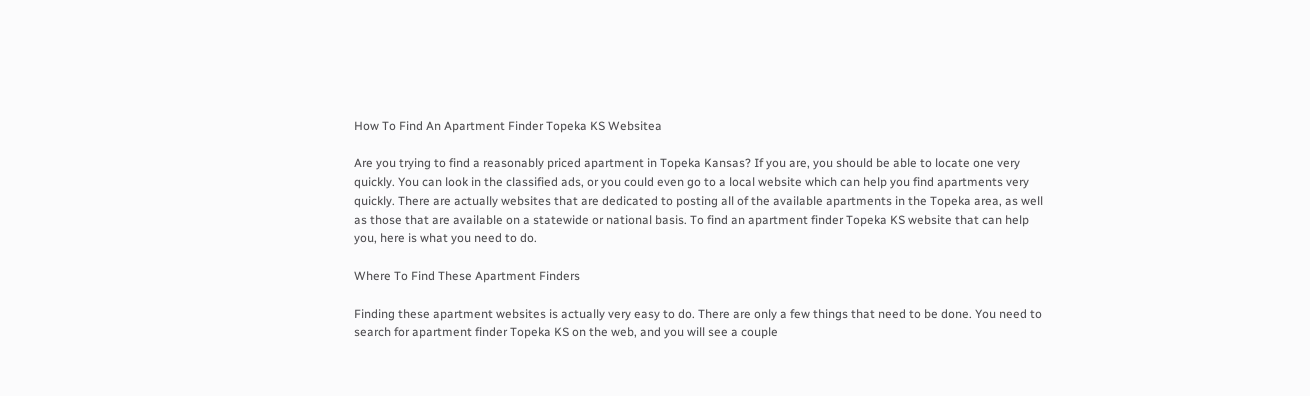How To Find An Apartment Finder Topeka KS Websitea

Are you trying to find a reasonably priced apartment in Topeka Kansas? If you are, you should be able to locate one very quickly. You can look in the classified ads, or you could even go to a local website which can help you find apartments very quickly. There are actually websites that are dedicated to posting all of the available apartments in the Topeka area, as well as those that are available on a statewide or national basis. To find an apartment finder Topeka KS website that can help you, here is what you need to do.

Where To Find These Apartment Finders

Finding these apartment websites is actually very easy to do. There are only a few things that need to be done. You need to search for apartment finder Topeka KS on the web, and you will see a couple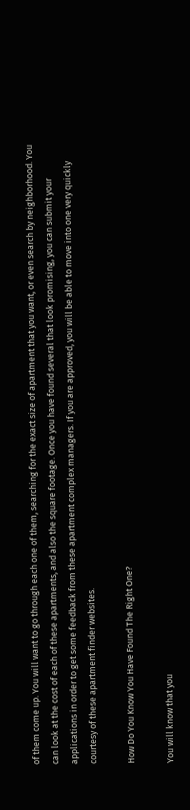of them come up. You will want to go through each one of them, searching for the exact size of apartment that you want, or even search by neighborhood. You can look at the cost of each of these apartments, and also the square footage. Once you have found several that look promising, you can submit your applications in order to get some feedback from these apartment complex managers. If you are approved, you will be able to move into one very quickly courtesy of these apartment finder websites.

How Do You Know You Have Found The Right One?

You will know that you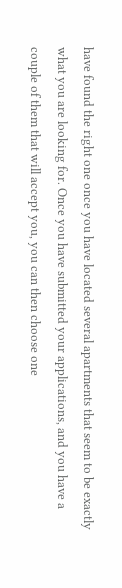have found the right one once you have located several apartments that seem to be exactly what you are looking for. Once you have submitted your applications, and you have a couple of them that will accept you, you can then choose one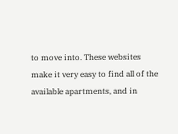to move into. These websites make it very easy to find all of the available apartments, and in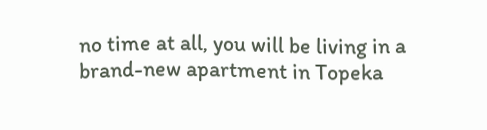no time at all, you will be living in a brand-new apartment in Topeka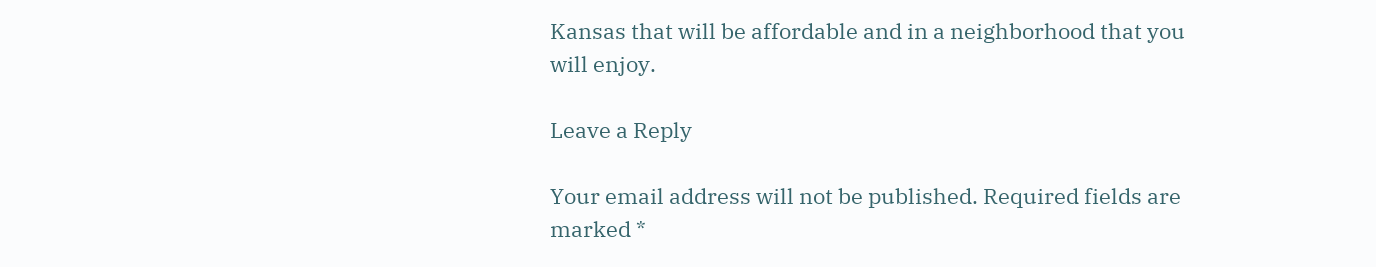Kansas that will be affordable and in a neighborhood that you will enjoy.

Leave a Reply

Your email address will not be published. Required fields are marked *